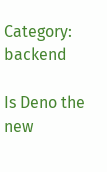Category: backend

Is Deno the new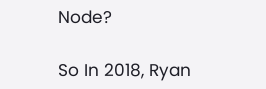Node?

So In 2018, Ryan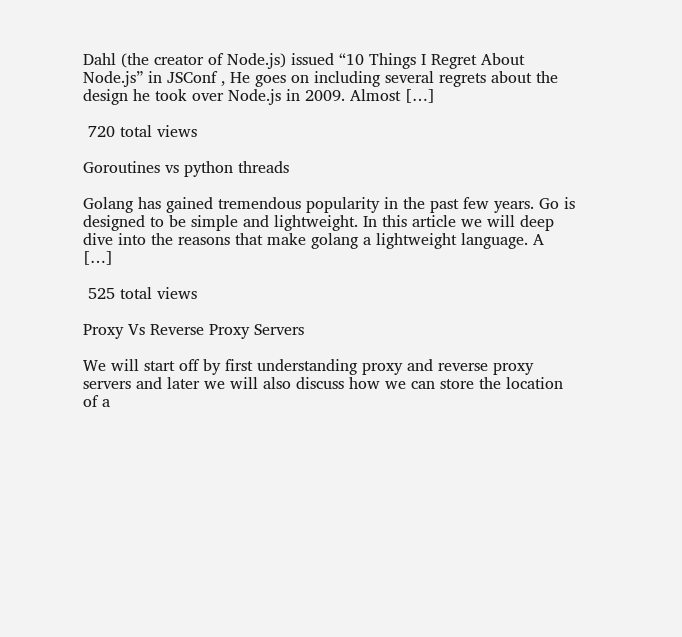Dahl (the creator of Node.js) issued “10 Things I Regret About Node.js” in JSConf , He goes on including several regrets about the design he took over Node.js in 2009. Almost […]

 720 total views

Goroutines vs python threads

Golang has gained tremendous popularity in the past few years. Go is designed to be simple and lightweight. In this article we will deep dive into the reasons that make golang a lightweight language. A […]

 525 total views

Proxy Vs Reverse Proxy Servers

We will start off by first understanding proxy and reverse proxy servers and later we will also discuss how we can store the location of a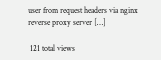user from request headers via nginx reverse proxy server […]

 121 total views